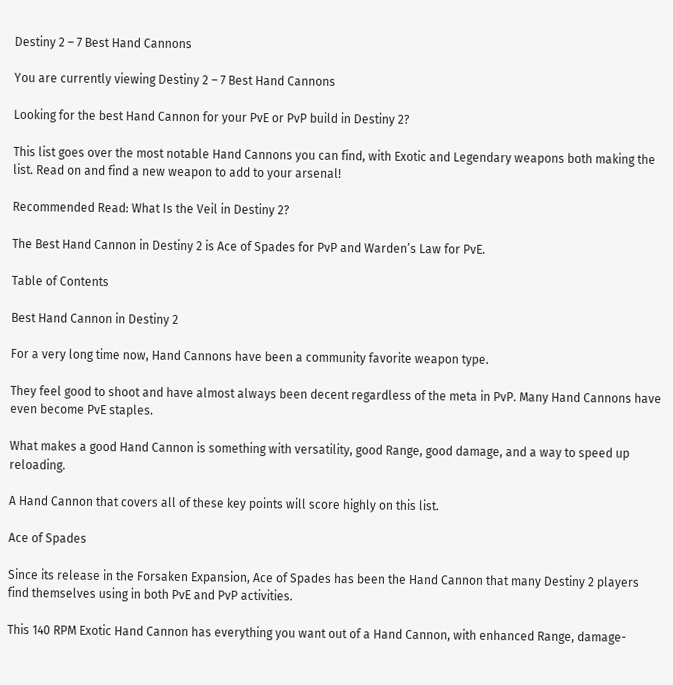Destiny 2 – 7 Best Hand Cannons

You are currently viewing Destiny 2 – 7 Best Hand Cannons

Looking for the best Hand Cannon for your PvE or PvP build in Destiny 2?

This list goes over the most notable Hand Cannons you can find, with Exotic and Legendary weapons both making the list. Read on and find a new weapon to add to your arsenal!

Recommended Read: What Is the Veil in Destiny 2?

The Best Hand Cannon in Destiny 2 is Ace of Spades for PvP and Warden’s Law for PvE.

Table of Contents

Best Hand Cannon in Destiny 2

For a very long time now, Hand Cannons have been a community favorite weapon type.

They feel good to shoot and have almost always been decent regardless of the meta in PvP. Many Hand Cannons have even become PvE staples.

What makes a good Hand Cannon is something with versatility, good Range, good damage, and a way to speed up reloading.

A Hand Cannon that covers all of these key points will score highly on this list.

Ace of Spades

Since its release in the Forsaken Expansion, Ace of Spades has been the Hand Cannon that many Destiny 2 players find themselves using in both PvE and PvP activities.

This 140 RPM Exotic Hand Cannon has everything you want out of a Hand Cannon, with enhanced Range, damage-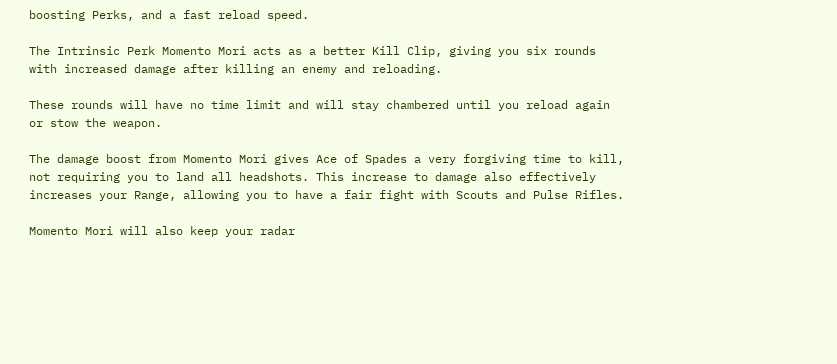boosting Perks, and a fast reload speed.

The Intrinsic Perk Momento Mori acts as a better Kill Clip, giving you six rounds with increased damage after killing an enemy and reloading.

These rounds will have no time limit and will stay chambered until you reload again or stow the weapon.

The damage boost from Momento Mori gives Ace of Spades a very forgiving time to kill, not requiring you to land all headshots. This increase to damage also effectively increases your Range, allowing you to have a fair fight with Scouts and Pulse Rifles.

Momento Mori will also keep your radar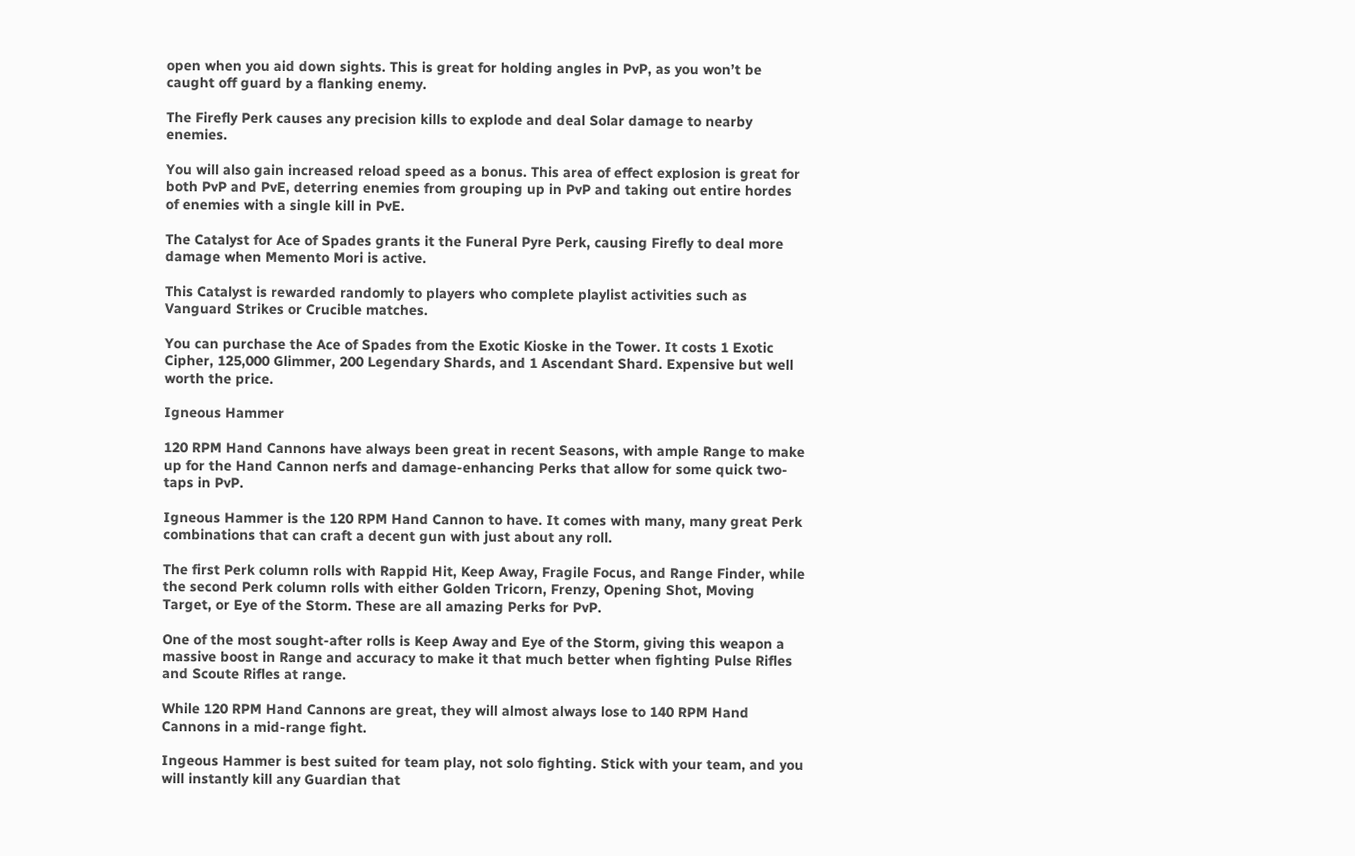open when you aid down sights. This is great for holding angles in PvP, as you won’t be caught off guard by a flanking enemy.

The Firefly Perk causes any precision kills to explode and deal Solar damage to nearby enemies.

You will also gain increased reload speed as a bonus. This area of effect explosion is great for both PvP and PvE, deterring enemies from grouping up in PvP and taking out entire hordes of enemies with a single kill in PvE.

The Catalyst for Ace of Spades grants it the Funeral Pyre Perk, causing Firefly to deal more damage when Memento Mori is active.

This Catalyst is rewarded randomly to players who complete playlist activities such as Vanguard Strikes or Crucible matches.

You can purchase the Ace of Spades from the Exotic Kioske in the Tower. It costs 1 Exotic Cipher, 125,000 Glimmer, 200 Legendary Shards, and 1 Ascendant Shard. Expensive but well worth the price.

Igneous Hammer

120 RPM Hand Cannons have always been great in recent Seasons, with ample Range to make up for the Hand Cannon nerfs and damage-enhancing Perks that allow for some quick two-taps in PvP.

Igneous Hammer is the 120 RPM Hand Cannon to have. It comes with many, many great Perk combinations that can craft a decent gun with just about any roll.

The first Perk column rolls with Rappid Hit, Keep Away, Fragile Focus, and Range Finder, while the second Perk column rolls with either Golden Tricorn, Frenzy, Opening Shot, Moving Target, or Eye of the Storm. These are all amazing Perks for PvP.

One of the most sought-after rolls is Keep Away and Eye of the Storm, giving this weapon a massive boost in Range and accuracy to make it that much better when fighting Pulse Rifles and Scoute Rifles at range.

While 120 RPM Hand Cannons are great, they will almost always lose to 140 RPM Hand Cannons in a mid-range fight.

Ingeous Hammer is best suited for team play, not solo fighting. Stick with your team, and you will instantly kill any Guardian that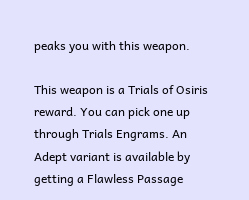peaks you with this weapon.

This weapon is a Trials of Osiris reward. You can pick one up through Trials Engrams. An Adept variant is available by getting a Flawless Passage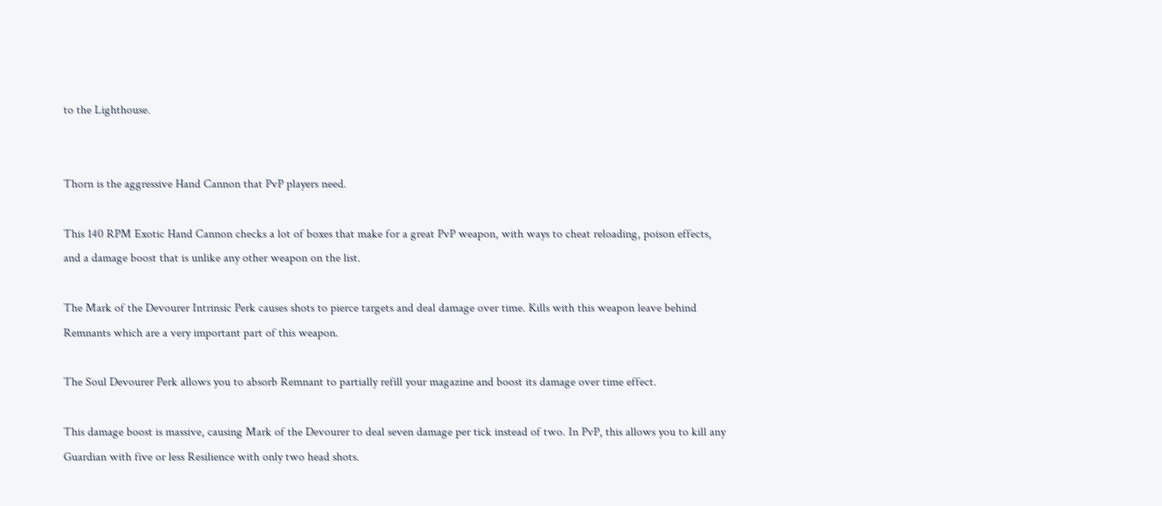to the Lighthouse.


Thorn is the aggressive Hand Cannon that PvP players need.

This 140 RPM Exotic Hand Cannon checks a lot of boxes that make for a great PvP weapon, with ways to cheat reloading, poison effects, and a damage boost that is unlike any other weapon on the list.

The Mark of the Devourer Intrinsic Perk causes shots to pierce targets and deal damage over time. Kills with this weapon leave behind Remnants which are a very important part of this weapon.

The Soul Devourer Perk allows you to absorb Remnant to partially refill your magazine and boost its damage over time effect.

This damage boost is massive, causing Mark of the Devourer to deal seven damage per tick instead of two. In PvP, this allows you to kill any Guardian with five or less Resilience with only two head shots.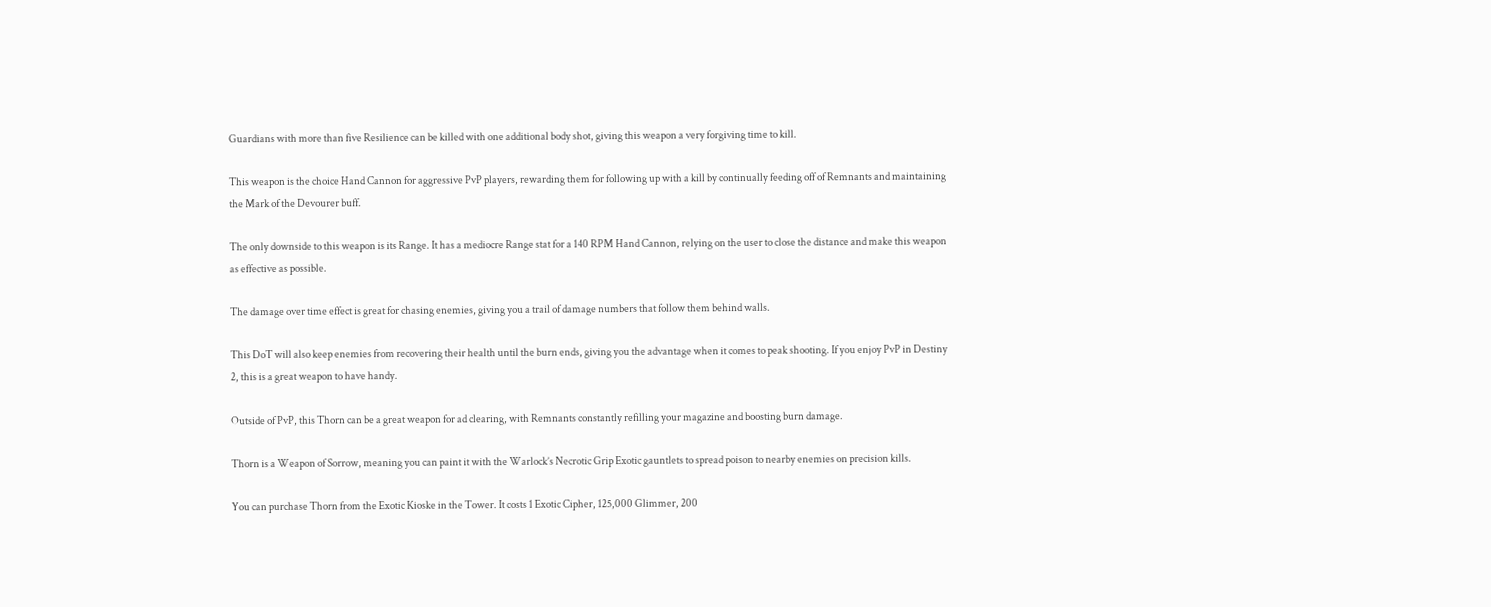Guardians with more than five Resilience can be killed with one additional body shot, giving this weapon a very forgiving time to kill.

This weapon is the choice Hand Cannon for aggressive PvP players, rewarding them for following up with a kill by continually feeding off of Remnants and maintaining the Mark of the Devourer buff.

The only downside to this weapon is its Range. It has a mediocre Range stat for a 140 RPM Hand Cannon, relying on the user to close the distance and make this weapon as effective as possible.

The damage over time effect is great for chasing enemies, giving you a trail of damage numbers that follow them behind walls.

This DoT will also keep enemies from recovering their health until the burn ends, giving you the advantage when it comes to peak shooting. If you enjoy PvP in Destiny 2, this is a great weapon to have handy.

Outside of PvP, this Thorn can be a great weapon for ad clearing, with Remnants constantly refilling your magazine and boosting burn damage.

Thorn is a Weapon of Sorrow, meaning you can paint it with the Warlock’s Necrotic Grip Exotic gauntlets to spread poison to nearby enemies on precision kills.

You can purchase Thorn from the Exotic Kioske in the Tower. It costs 1 Exotic Cipher, 125,000 Glimmer, 200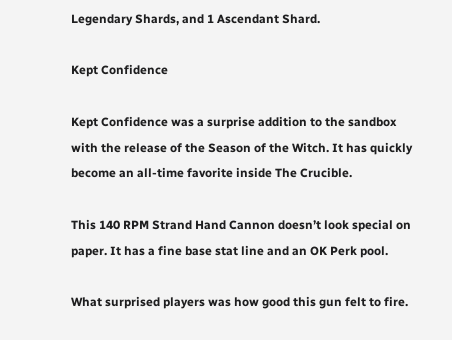Legendary Shards, and 1 Ascendant Shard.

Kept Confidence

Kept Confidence was a surprise addition to the sandbox with the release of the Season of the Witch. It has quickly become an all-time favorite inside The Crucible.

This 140 RPM Strand Hand Cannon doesn’t look special on paper. It has a fine base stat line and an OK Perk pool.

What surprised players was how good this gun felt to fire.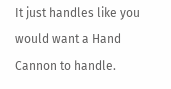It just handles like you would want a Hand Cannon to handle.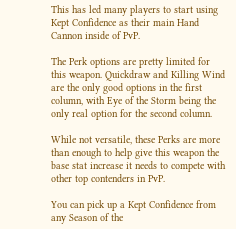This has led many players to start using Kept Confidence as their main Hand Cannon inside of PvP.

The Perk options are pretty limited for this weapon. Quickdraw and Killing Wind are the only good options in the first column, with Eye of the Storm being the only real option for the second column.

While not versatile, these Perks are more than enough to help give this weapon the base stat increase it needs to compete with other top contenders in PvP.

You can pick up a Kept Confidence from any Season of the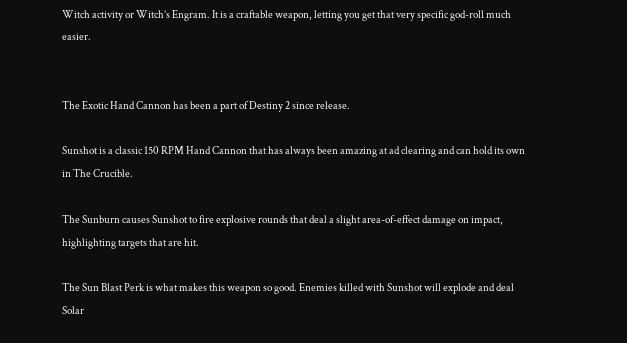Witch activity or Witch’s Engram. It is a craftable weapon, letting you get that very specific god-roll much easier.


The Exotic Hand Cannon has been a part of Destiny 2 since release.

Sunshot is a classic 150 RPM Hand Cannon that has always been amazing at ad clearing and can hold its own in The Crucible.

The Sunburn causes Sunshot to fire explosive rounds that deal a slight area-of-effect damage on impact, highlighting targets that are hit.

The Sun Blast Perk is what makes this weapon so good. Enemies killed with Sunshot will explode and deal Solar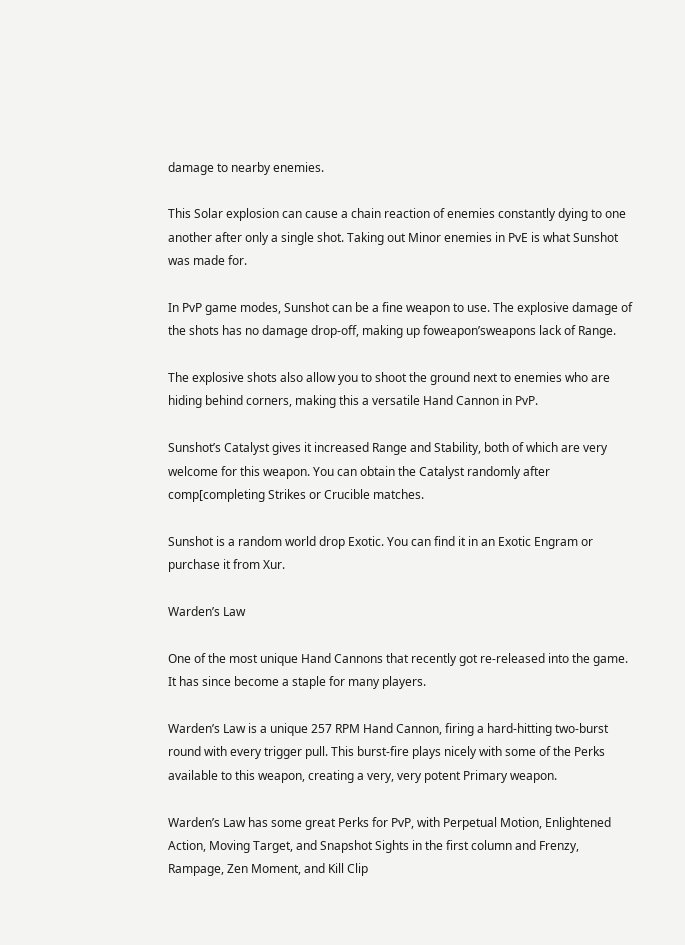damage to nearby enemies.

This Solar explosion can cause a chain reaction of enemies constantly dying to one another after only a single shot. Taking out Minor enemies in PvE is what Sunshot was made for.

In PvP game modes, Sunshot can be a fine weapon to use. The explosive damage of the shots has no damage drop-off, making up foweapon’sweapons lack of Range.

The explosive shots also allow you to shoot the ground next to enemies who are hiding behind corners, making this a versatile Hand Cannon in PvP.

Sunshot’s Catalyst gives it increased Range and Stability, both of which are very welcome for this weapon. You can obtain the Catalyst randomly after comp[completing Strikes or Crucible matches.

Sunshot is a random world drop Exotic. You can find it in an Exotic Engram or purchase it from Xur.

Warden’s Law

One of the most unique Hand Cannons that recently got re-released into the game. It has since become a staple for many players.

Warden’s Law is a unique 257 RPM Hand Cannon, firing a hard-hitting two-burst round with every trigger pull. This burst-fire plays nicely with some of the Perks available to this weapon, creating a very, very potent Primary weapon.

Warden’s Law has some great Perks for PvP, with Perpetual Motion, Enlightened Action, Moving Target, and Snapshot Sights in the first column and Frenzy, Rampage, Zen Moment, and Kill Clip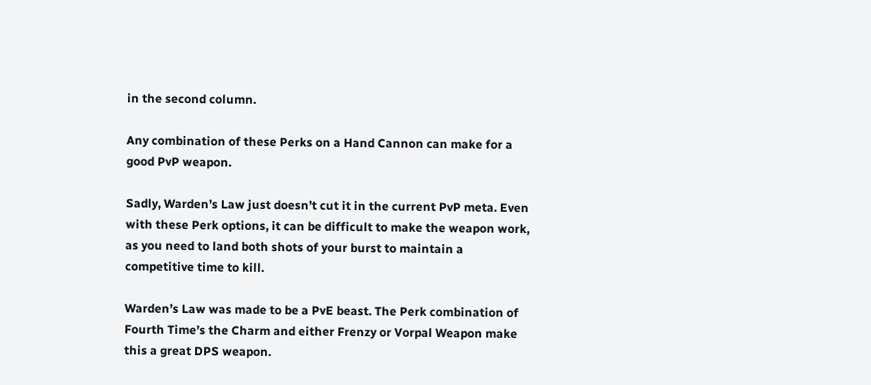in the second column.

Any combination of these Perks on a Hand Cannon can make for a good PvP weapon.

Sadly, Warden’s Law just doesn’t cut it in the current PvP meta. Even with these Perk options, it can be difficult to make the weapon work, as you need to land both shots of your burst to maintain a competitive time to kill.

Warden’s Law was made to be a PvE beast. The Perk combination of Fourth Time’s the Charm and either Frenzy or Vorpal Weapon make this a great DPS weapon.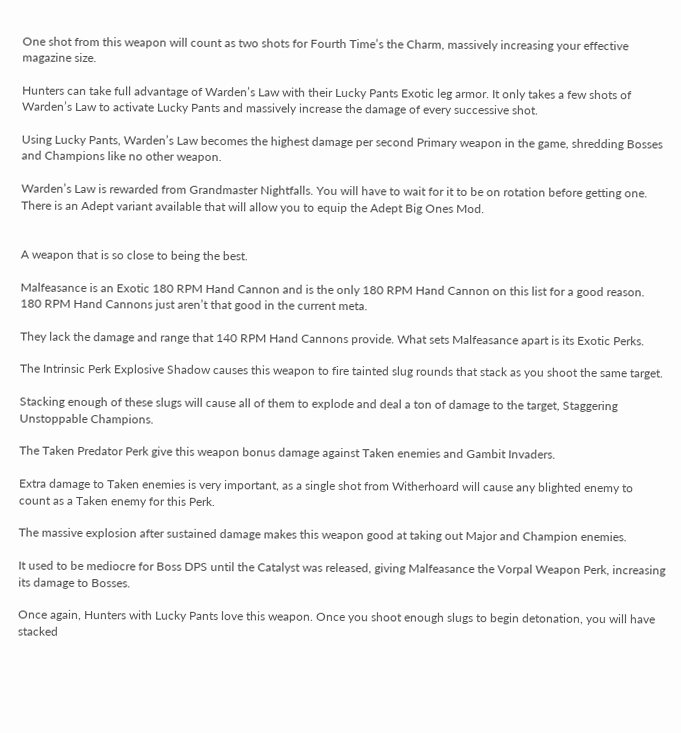One shot from this weapon will count as two shots for Fourth Time’s the Charm, massively increasing your effective magazine size.

Hunters can take full advantage of Warden’s Law with their Lucky Pants Exotic leg armor. It only takes a few shots of Warden’s Law to activate Lucky Pants and massively increase the damage of every successive shot.

Using Lucky Pants, Warden’s Law becomes the highest damage per second Primary weapon in the game, shredding Bosses and Champions like no other weapon.

Warden’s Law is rewarded from Grandmaster Nightfalls. You will have to wait for it to be on rotation before getting one. There is an Adept variant available that will allow you to equip the Adept Big Ones Mod.


A weapon that is so close to being the best.

Malfeasance is an Exotic 180 RPM Hand Cannon and is the only 180 RPM Hand Cannon on this list for a good reason. 180 RPM Hand Cannons just aren’t that good in the current meta.

They lack the damage and range that 140 RPM Hand Cannons provide. What sets Malfeasance apart is its Exotic Perks.

The Intrinsic Perk Explosive Shadow causes this weapon to fire tainted slug rounds that stack as you shoot the same target.

Stacking enough of these slugs will cause all of them to explode and deal a ton of damage to the target, Staggering Unstoppable Champions.

The Taken Predator Perk give this weapon bonus damage against Taken enemies and Gambit Invaders.

Extra damage to Taken enemies is very important, as a single shot from Witherhoard will cause any blighted enemy to count as a Taken enemy for this Perk.

The massive explosion after sustained damage makes this weapon good at taking out Major and Champion enemies.

It used to be mediocre for Boss DPS until the Catalyst was released, giving Malfeasance the Vorpal Weapon Perk, increasing its damage to Bosses.

Once again, Hunters with Lucky Pants love this weapon. Once you shoot enough slugs to begin detonation, you will have stacked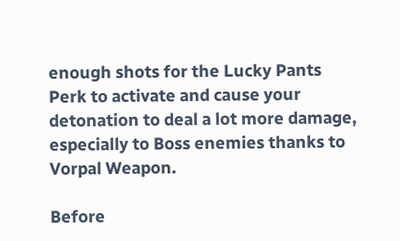enough shots for the Lucky Pants Perk to activate and cause your detonation to deal a lot more damage, especially to Boss enemies thanks to Vorpal Weapon.

Before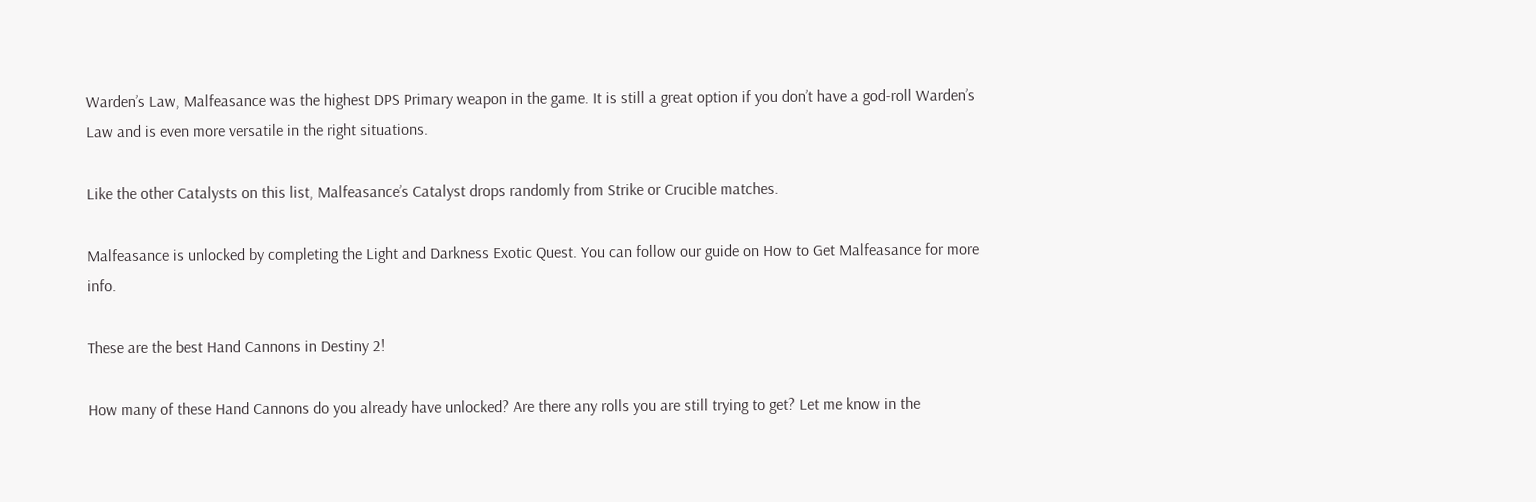Warden’s Law, Malfeasance was the highest DPS Primary weapon in the game. It is still a great option if you don’t have a god-roll Warden’s Law and is even more versatile in the right situations.

Like the other Catalysts on this list, Malfeasance’s Catalyst drops randomly from Strike or Crucible matches.

Malfeasance is unlocked by completing the Light and Darkness Exotic Quest. You can follow our guide on How to Get Malfeasance for more info.

These are the best Hand Cannons in Destiny 2!

How many of these Hand Cannons do you already have unlocked? Are there any rolls you are still trying to get? Let me know in the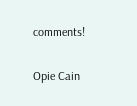comments!

Opie Cain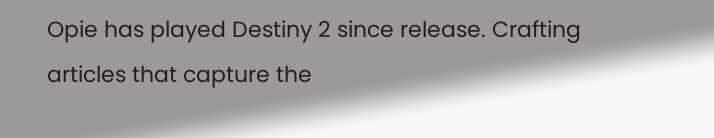Opie has played Destiny 2 since release. Crafting articles that capture the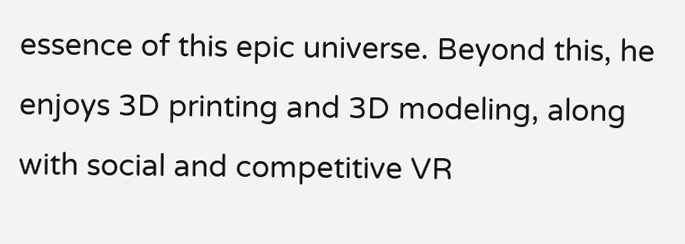essence of this epic universe. Beyond this, he enjoys 3D printing and 3D modeling, along with social and competitive VR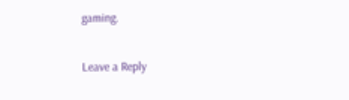gaming.

Leave a Reply